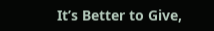It’s Better to Give,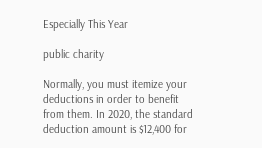Especially This Year

public charity

Normally, you must itemize your deductions in order to benefit from them. In 2020, the standard deduction amount is $12,400 for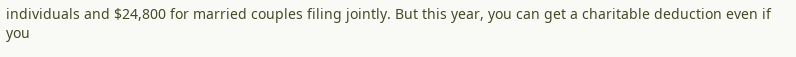individuals and $24,800 for married couples filing jointly. But this year, you can get a charitable deduction even if you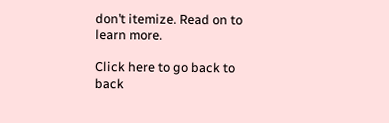don’t itemize. Read on to learn more.

Click here to go back to back